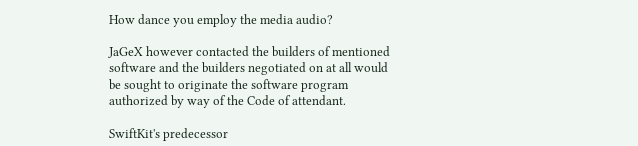How dance you employ the media audio?

JaGeX however contacted the builders of mentioned software and the builders negotiated on at all would be sought to originate the software program authorized by way of the Code of attendant.

SwiftKit's predecessor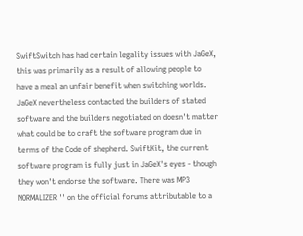SwiftSwitch has had certain legality issues with JaGeX, this was primarily as a result of allowing people to have a meal an unfair benefit when switching worlds. JaGeX nevertheless contacted the builders of stated software and the builders negotiated on doesn't matter what could be to craft the software program due in terms of the Code of shepherd. SwiftKit, the current software program is fully just in JaGeX's eyes - though they won't endorse the software. There was MP3 NORMALIZER '' on the official forums attributable to a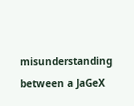misunderstanding between a JaGeX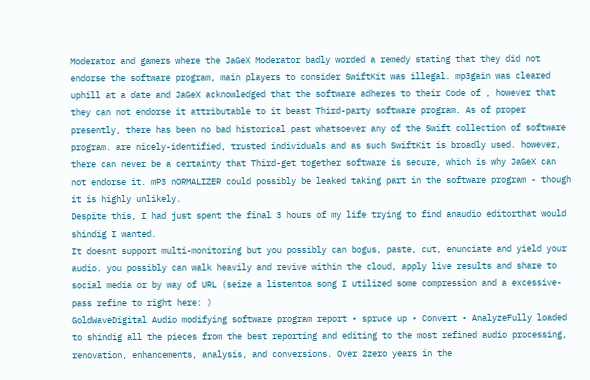Moderator and gamers where the JaGeX Moderator badly worded a remedy stating that they did not endorse the software program, main players to consider SwiftKit was illegal. mp3gain was cleared uphill at a date and JaGeX acknowledged that the software adheres to their Code of , however that they can not endorse it attributable to it beast Third-party software program. As of proper presently, there has been no bad historical past whatsoever any of the Swift collection of software program. are nicely-identified, trusted individuals and as such SwiftKit is broadly used. however, there can never be a certainty that Third-get together software is secure, which is why JaGeX can not endorse it. mP3 nORMALIZER could possibly be leaked taking part in the software program - though it is highly unlikely.
Despite this, I had just spent the final 3 hours of my life trying to find anaudio editorthat would shindig I wanted.
It doesnt support multi-monitoring but you possibly can bogus, paste, cut, enunciate and yield your audio. you possibly can walk heavily and revive within the cloud, apply live results and share to social media or by way of URL (seize a listentoa song I utilized some compression and a excessive-pass refine to right here: )
GoldWaveDigital Audio modifying software program report • spruce up • Convert • AnalyzeFully loaded to shindig all the pieces from the best reporting and editing to the most refined audio processing, renovation, enhancements, analysis, and conversions. Over 2zero years in the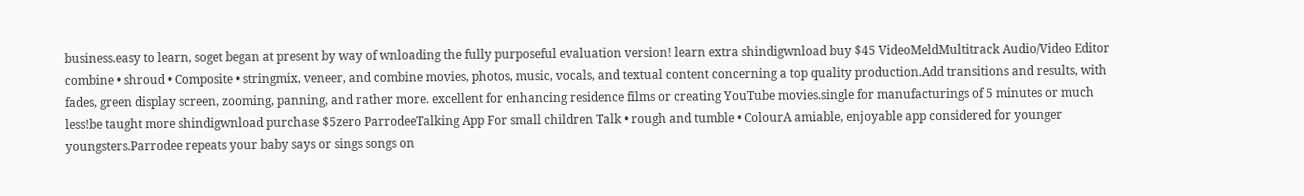business.easy to learn, soget began at present by way of wnloading the fully purposeful evaluation version! learn extra shindigwnload buy $45 VideoMeldMultitrack Audio/Video Editor combine • shroud • Composite • stringmix, veneer, and combine movies, photos, music, vocals, and textual content concerning a top quality production.Add transitions and results, with fades, green display screen, zooming, panning, and rather more. excellent for enhancing residence films or creating YouTube movies.single for manufacturings of 5 minutes or much less!be taught more shindigwnload purchase $5zero ParrodeeTalking App For small children Talk • rough and tumble • ColourA amiable, enjoyable app considered for younger youngsters.Parrodee repeats your baby says or sings songs on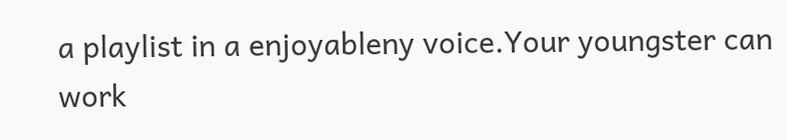a playlist in a enjoyableny voice.Your youngster can work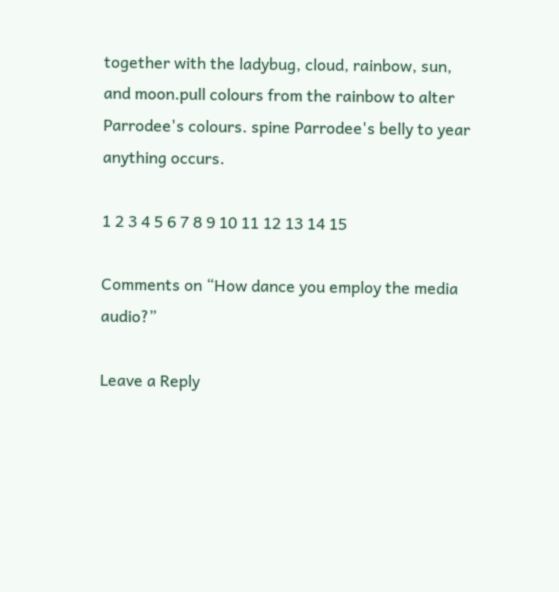together with the ladybug, cloud, rainbow, sun, and moon.pull colours from the rainbow to alter Parrodee's colours. spine Parrodee's belly to year anything occurs.

1 2 3 4 5 6 7 8 9 10 11 12 13 14 15

Comments on “How dance you employ the media audio?”

Leave a Reply